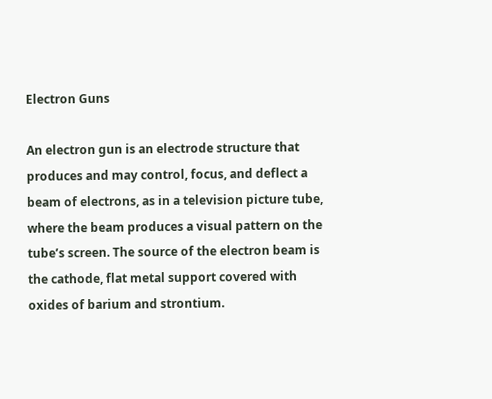Electron Guns

An electron gun is an electrode structure that produces and may control, focus, and deflect a beam of electrons, as in a television picture tube, where the beam produces a visual pattern on the tube’s screen. The source of the electron beam is the cathode, flat metal support covered with oxides of barium and strontium.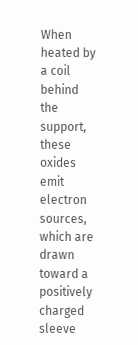When heated by a coil behind the support, these oxides emit electron sources, which are drawn toward a positively charged sleeve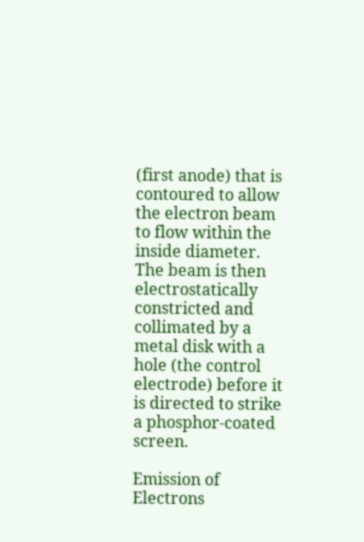(first anode) that is contoured to allow the electron beam to flow within the inside diameter. The beam is then electrostatically constricted and collimated by a metal disk with a hole (the control electrode) before it is directed to strike a phosphor-coated screen.

Emission of Electrons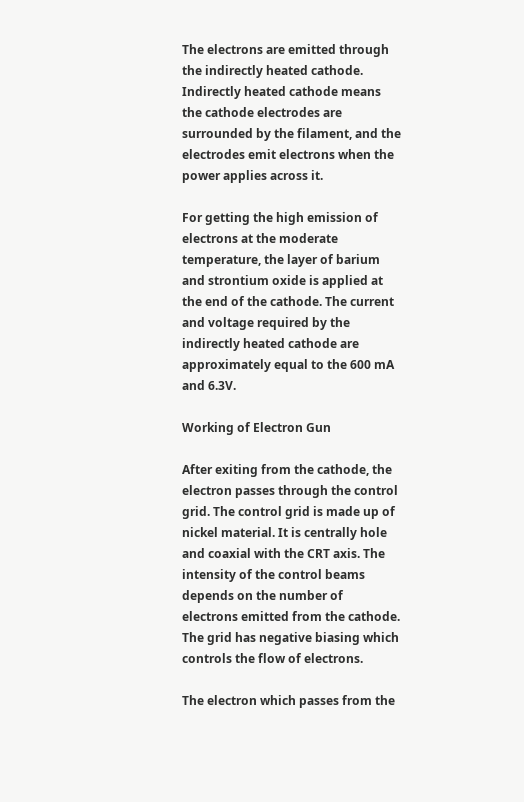The electrons are emitted through the indirectly heated cathode. Indirectly heated cathode means the cathode electrodes are surrounded by the filament, and the electrodes emit electrons when the power applies across it.

For getting the high emission of electrons at the moderate temperature, the layer of barium and strontium oxide is applied at the end of the cathode. The current and voltage required by the indirectly heated cathode are approximately equal to the 600 mA and 6.3V.

Working of Electron Gun

After exiting from the cathode, the electron passes through the control grid. The control grid is made up of nickel material. It is centrally hole and coaxial with the CRT axis. The intensity of the control beams depends on the number of electrons emitted from the cathode. The grid has negative biasing which controls the flow of electrons.

The electron which passes from the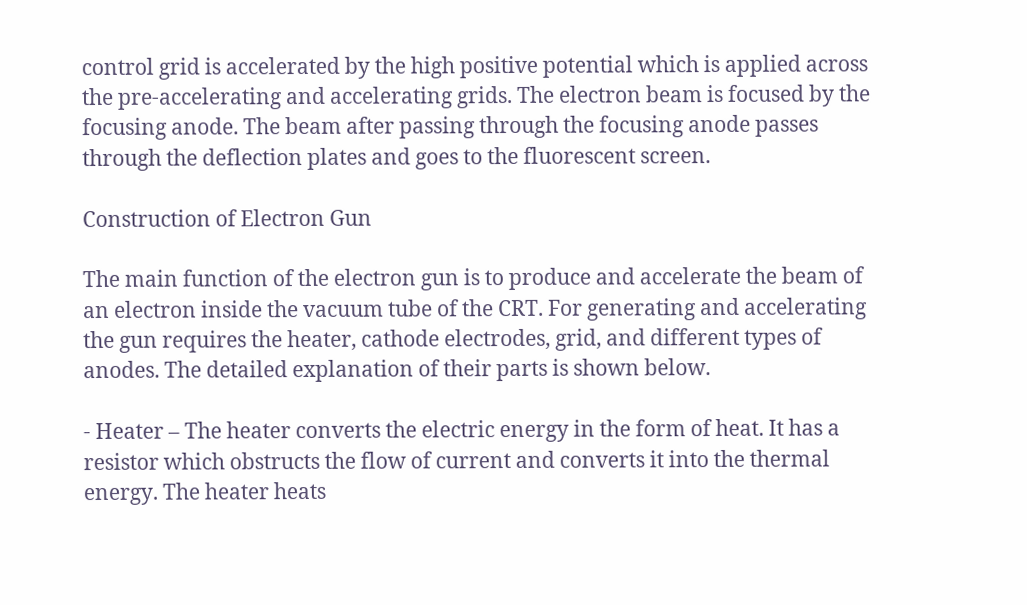control grid is accelerated by the high positive potential which is applied across the pre-accelerating and accelerating grids. The electron beam is focused by the focusing anode. The beam after passing through the focusing anode passes through the deflection plates and goes to the fluorescent screen.

Construction of Electron Gun

The main function of the electron gun is to produce and accelerate the beam of an electron inside the vacuum tube of the CRT. For generating and accelerating the gun requires the heater, cathode electrodes, grid, and different types of anodes. The detailed explanation of their parts is shown below.

- Heater – The heater converts the electric energy in the form of heat. It has a resistor which obstructs the flow of current and converts it into the thermal energy. The heater heats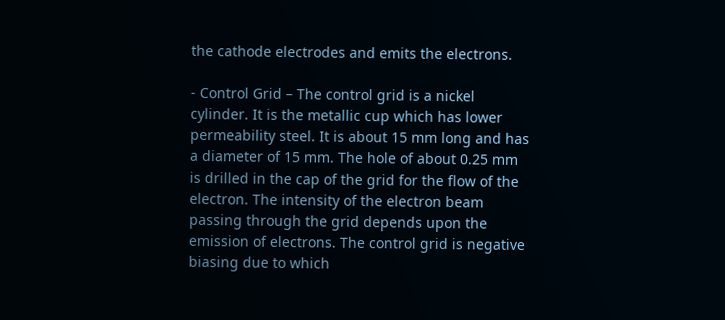the cathode electrodes and emits the electrons.

- Control Grid – The control grid is a nickel cylinder. It is the metallic cup which has lower permeability steel. It is about 15 mm long and has a diameter of 15 mm. The hole of about 0.25 mm is drilled in the cap of the grid for the flow of the electron. The intensity of the electron beam passing through the grid depends upon the emission of electrons. The control grid is negative biasing due to which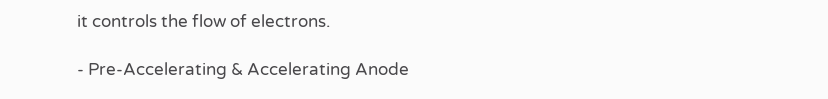it controls the flow of electrons.

- Pre-Accelerating & Accelerating Anode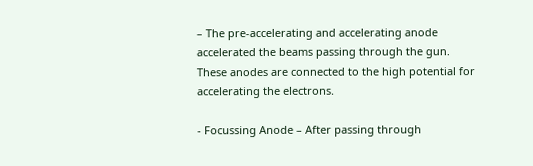– The pre-accelerating and accelerating anode accelerated the beams passing through the gun. These anodes are connected to the high potential for accelerating the electrons.

- Focussing Anode – After passing through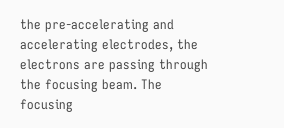the pre-accelerating and accelerating electrodes, the electrons are passing through the focusing beam. The focusing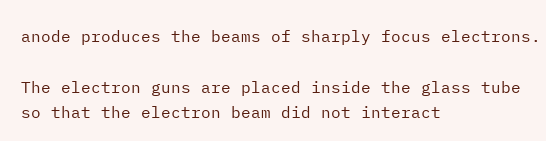anode produces the beams of sharply focus electrons.

The electron guns are placed inside the glass tube so that the electron beam did not interact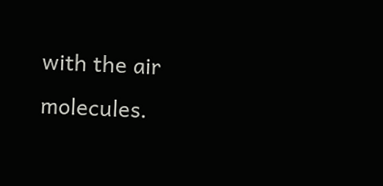with the air molecules.